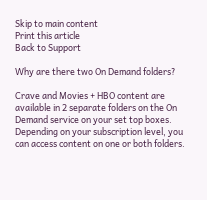Skip to main content
Print this article
Back to Support

Why are there two On Demand folders?

Crave and Movies + HBO content are available in 2 separate folders on the On Demand service on your set top boxes. Depending on your subscription level, you can access content on one or both folders.